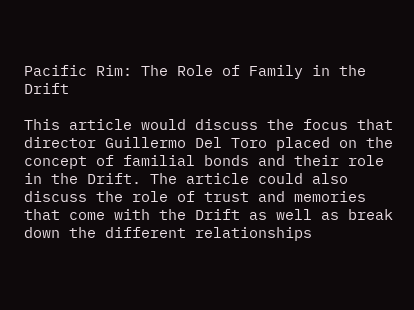Pacific Rim: The Role of Family in the Drift

This article would discuss the focus that director Guillermo Del Toro placed on the concept of familial bonds and their role in the Drift. The article could also discuss the role of trust and memories that come with the Drift as well as break down the different relationships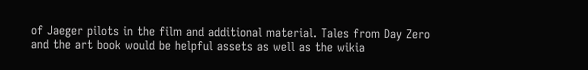of Jaeger pilots in the film and additional material. Tales from Day Zero and the art book would be helpful assets as well as the wikia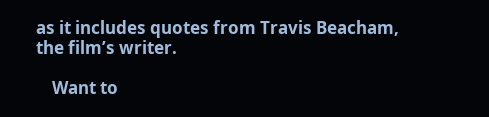as it includes quotes from Travis Beacham, the film’s writer.

    Want to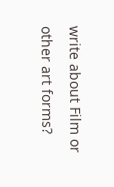write about Film or other art forms?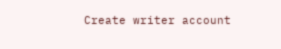Create writer account